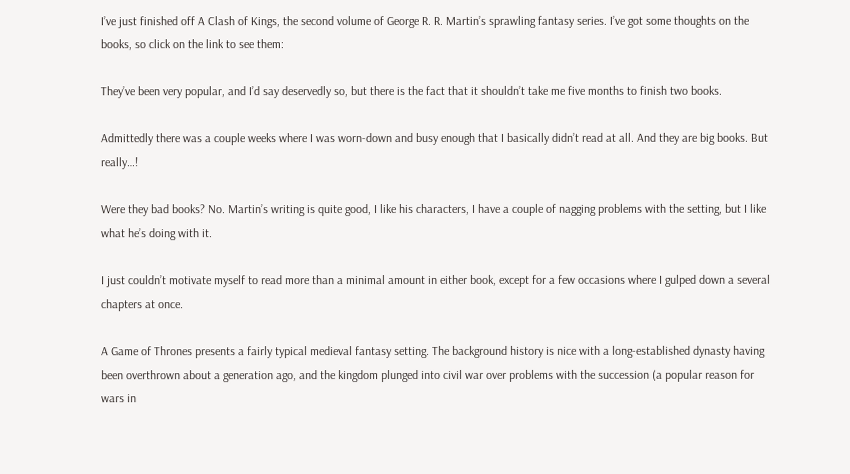I’ve just finished off A Clash of Kings, the second volume of George R. R. Martin’s sprawling fantasy series. I’ve got some thoughts on the books, so click on the link to see them:

They’ve been very popular, and I’d say deservedly so, but there is the fact that it shouldn’t take me five months to finish two books.

Admittedly there was a couple weeks where I was worn-down and busy enough that I basically didn’t read at all. And they are big books. But really…!

Were they bad books? No. Martin’s writing is quite good, I like his characters, I have a couple of nagging problems with the setting, but I like what he’s doing with it.

I just couldn’t motivate myself to read more than a minimal amount in either book, except for a few occasions where I gulped down a several chapters at once.

A Game of Thrones presents a fairly typical medieval fantasy setting. The background history is nice with a long-established dynasty having been overthrown about a generation ago, and the kingdom plunged into civil war over problems with the succession (a popular reason for wars in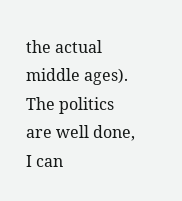the actual middle ages). The politics are well done, I can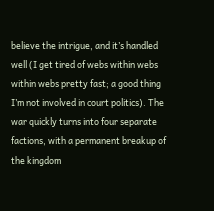believe the intrigue, and it’s handled well (I get tired of webs within webs within webs pretty fast; a good thing I’m not involved in court politics). The war quickly turns into four separate factions, with a permanent breakup of the kingdom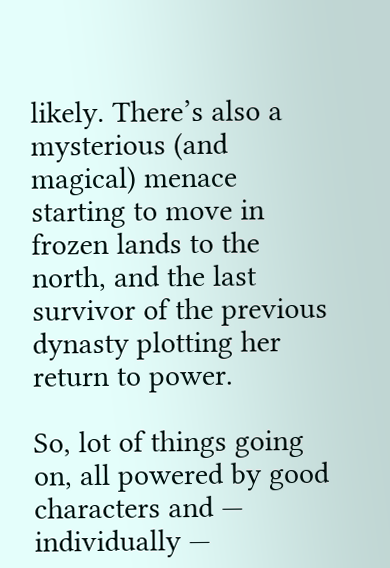likely. There’s also a mysterious (and magical) menace starting to move in frozen lands to the north, and the last survivor of the previous dynasty plotting her return to power.

So, lot of things going on, all powered by good characters and — individually —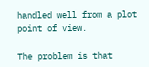handled well from a plot point of view.

The problem is that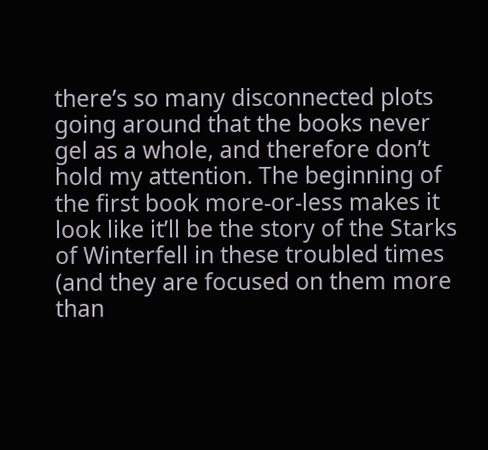there’s so many disconnected plots going around that the books never gel as a whole, and therefore don’t hold my attention. The beginning of the first book more-or-less makes it look like it’ll be the story of the Starks of Winterfell in these troubled times (and they are focused on them more than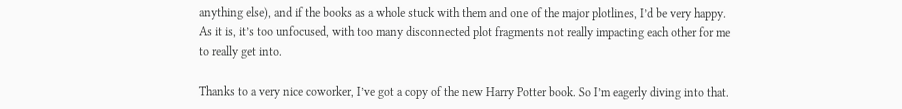anything else), and if the books as a whole stuck with them and one of the major plotlines, I’d be very happy. As it is, it’s too unfocused, with too many disconnected plot fragments not really impacting each other for me to really get into.

Thanks to a very nice coworker, I’ve got a copy of the new Harry Potter book. So I’m eagerly diving into that.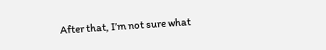After that, I’m not sure what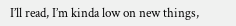I’ll read, I’m kinda low on new things,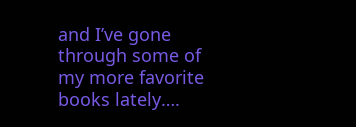and I’ve gone through some of my more favorite books lately….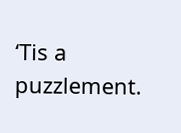‘Tis a puzzlement.